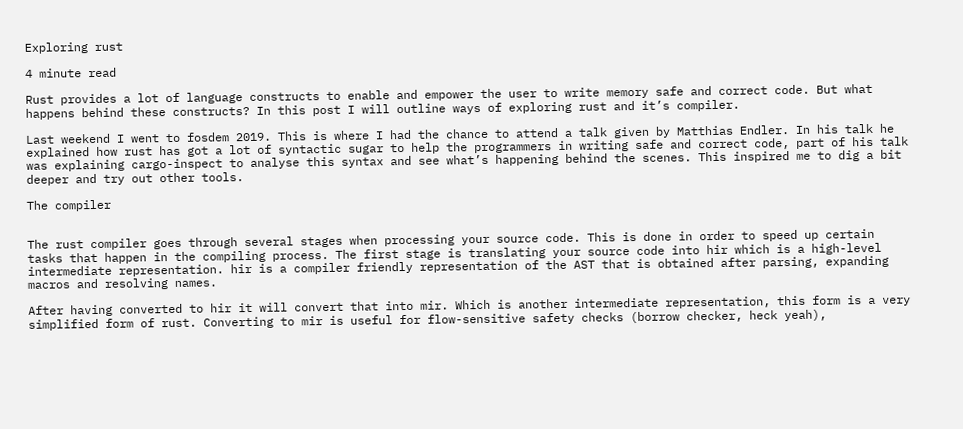Exploring rust

4 minute read

Rust provides a lot of language constructs to enable and empower the user to write memory safe and correct code. But what happens behind these constructs? In this post I will outline ways of exploring rust and it’s compiler.

Last weekend I went to fosdem 2019. This is where I had the chance to attend a talk given by Matthias Endler. In his talk he explained how rust has got a lot of syntactic sugar to help the programmers in writing safe and correct code, part of his talk was explaining cargo-inspect to analyse this syntax and see what’s happening behind the scenes. This inspired me to dig a bit deeper and try out other tools.

The compiler


The rust compiler goes through several stages when processing your source code. This is done in order to speed up certain tasks that happen in the compiling process. The first stage is translating your source code into hir which is a high-level intermediate representation. hir is a compiler friendly representation of the AST that is obtained after parsing, expanding macros and resolving names.

After having converted to hir it will convert that into mir. Which is another intermediate representation, this form is a very simplified form of rust. Converting to mir is useful for flow-sensitive safety checks (borrow checker, heck yeah),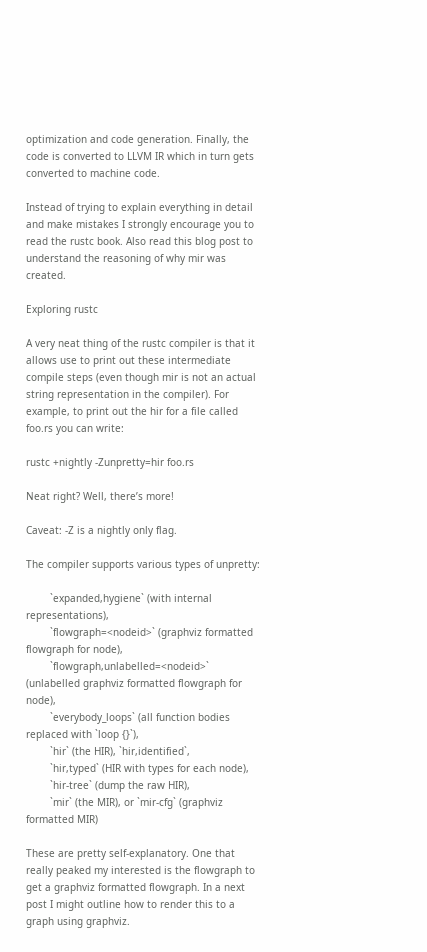optimization and code generation. Finally, the code is converted to LLVM IR which in turn gets converted to machine code.

Instead of trying to explain everything in detail and make mistakes I strongly encourage you to read the rustc book. Also read this blog post to understand the reasoning of why mir was created.

Exploring rustc

A very neat thing of the rustc compiler is that it allows use to print out these intermediate compile steps (even though mir is not an actual string representation in the compiler). For example, to print out the hir for a file called foo.rs you can write:

rustc +nightly -Zunpretty=hir foo.rs

Neat right? Well, there’s more!

Caveat: -Z is a nightly only flag.

The compiler supports various types of unpretty:

        `expanded,hygiene` (with internal representations),
        `flowgraph=<nodeid>` (graphviz formatted flowgraph for node),
        `flowgraph,unlabelled=<nodeid>` (unlabelled graphviz formatted flowgraph for node),
        `everybody_loops` (all function bodies replaced with `loop {}`),
        `hir` (the HIR), `hir,identified`,
        `hir,typed` (HIR with types for each node),
        `hir-tree` (dump the raw HIR),
        `mir` (the MIR), or `mir-cfg` (graphviz formatted MIR)

These are pretty self-explanatory. One that really peaked my interested is the flowgraph to get a graphviz formatted flowgraph. In a next post I might outline how to render this to a graph using graphviz.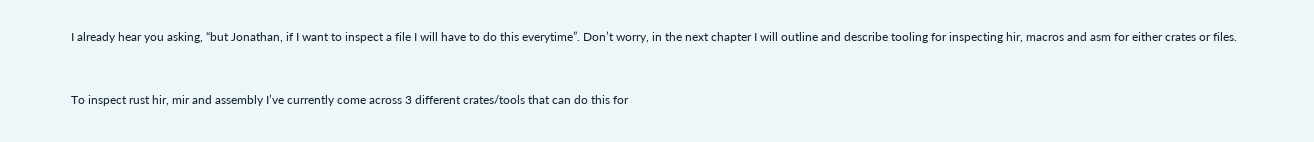I already hear you asking, “but Jonathan, if I want to inspect a file I will have to do this everytime”. Don’t worry, in the next chapter I will outline and describe tooling for inspecting hir, macros and asm for either crates or files.


To inspect rust hir, mir and assembly I’ve currently come across 3 different crates/tools that can do this for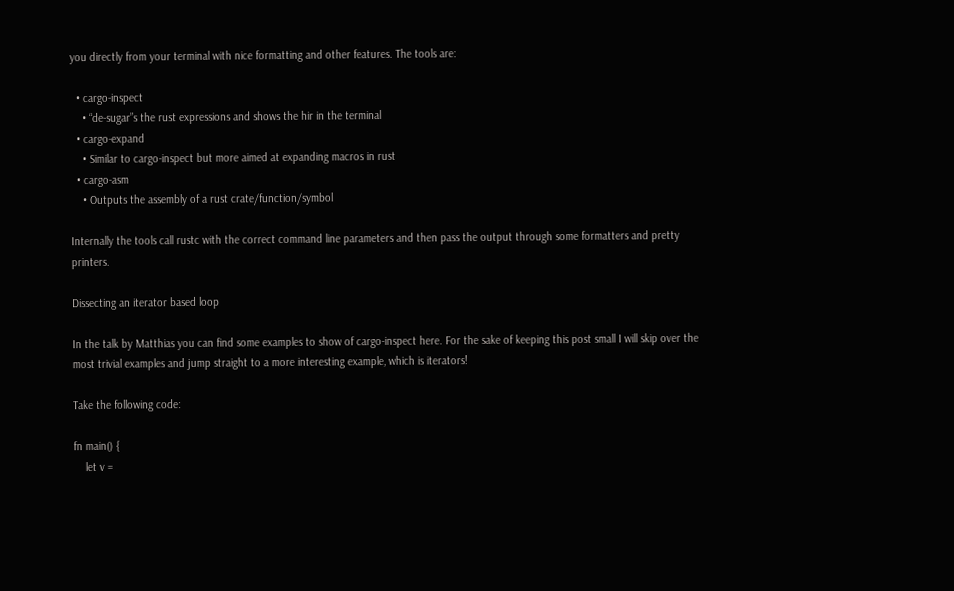you directly from your terminal with nice formatting and other features. The tools are:

  • cargo-inspect
    • “de-sugar”s the rust expressions and shows the hir in the terminal
  • cargo-expand
    • Similar to cargo-inspect but more aimed at expanding macros in rust
  • cargo-asm
    • Outputs the assembly of a rust crate/function/symbol

Internally the tools call rustc with the correct command line parameters and then pass the output through some formatters and pretty printers.

Dissecting an iterator based loop

In the talk by Matthias you can find some examples to show of cargo-inspect here. For the sake of keeping this post small I will skip over the most trivial examples and jump straight to a more interesting example, which is iterators!

Take the following code:

fn main() {
    let v =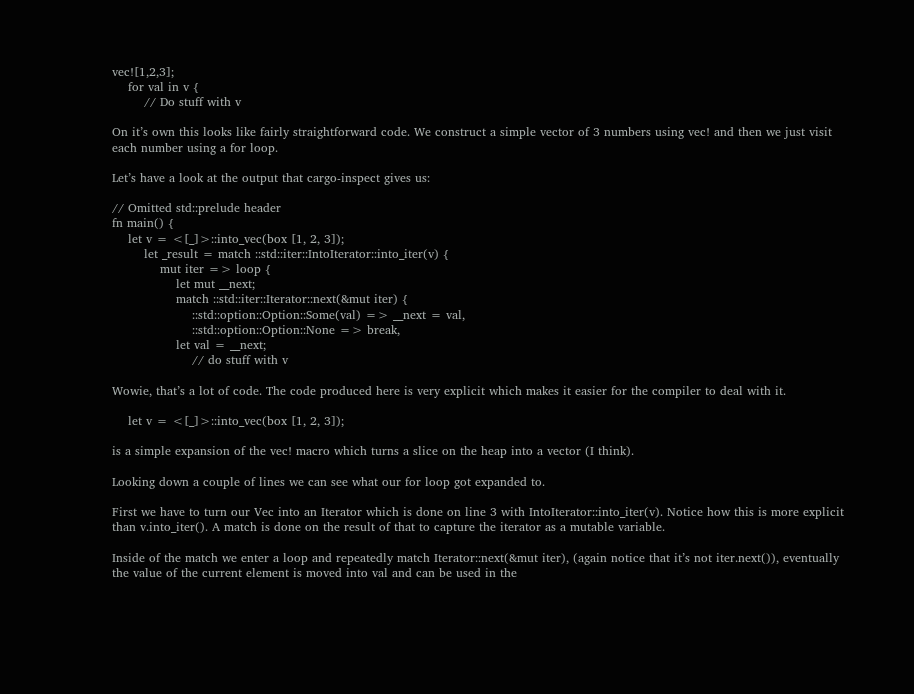vec![1,2,3];
    for val in v {
        // Do stuff with v

On it’s own this looks like fairly straightforward code. We construct a simple vector of 3 numbers using vec! and then we just visit each number using a for loop.

Let’s have a look at the output that cargo-inspect gives us:

// Omitted std::prelude header
fn main() {
    let v = <[_]>::into_vec(box [1, 2, 3]);
        let _result = match ::std::iter::IntoIterator::into_iter(v) {
            mut iter => loop {
                let mut __next;
                match ::std::iter::Iterator::next(&mut iter) {
                    ::std::option::Option::Some(val) => __next = val,
                    ::std::option::Option::None => break,
                let val = __next;
                    // do stuff with v

Wowie, that’s a lot of code. The code produced here is very explicit which makes it easier for the compiler to deal with it.

    let v = <[_]>::into_vec(box [1, 2, 3]);

is a simple expansion of the vec! macro which turns a slice on the heap into a vector (I think).

Looking down a couple of lines we can see what our for loop got expanded to.

First we have to turn our Vec into an Iterator which is done on line 3 with IntoIterator::into_iter(v). Notice how this is more explicit than v.into_iter(). A match is done on the result of that to capture the iterator as a mutable variable.

Inside of the match we enter a loop and repeatedly match Iterator::next(&mut iter), (again notice that it’s not iter.next()), eventually the value of the current element is moved into val and can be used in the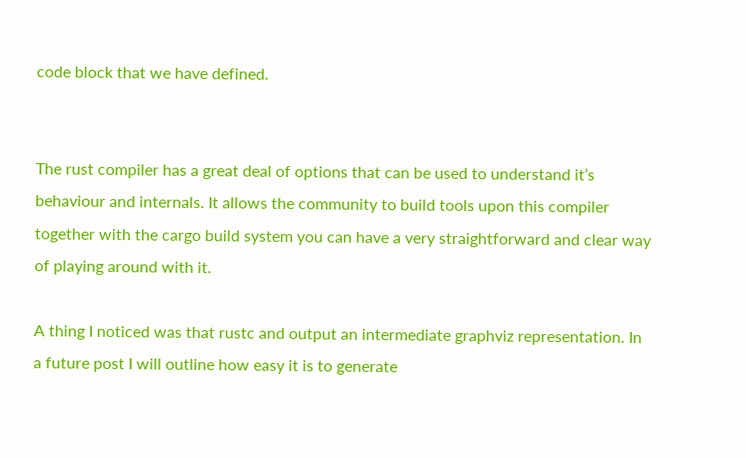code block that we have defined.


The rust compiler has a great deal of options that can be used to understand it’s behaviour and internals. It allows the community to build tools upon this compiler together with the cargo build system you can have a very straightforward and clear way of playing around with it.

A thing I noticed was that rustc and output an intermediate graphviz representation. In a future post I will outline how easy it is to generate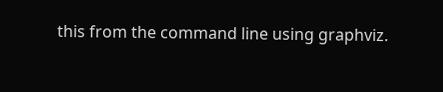this from the command line using graphviz.